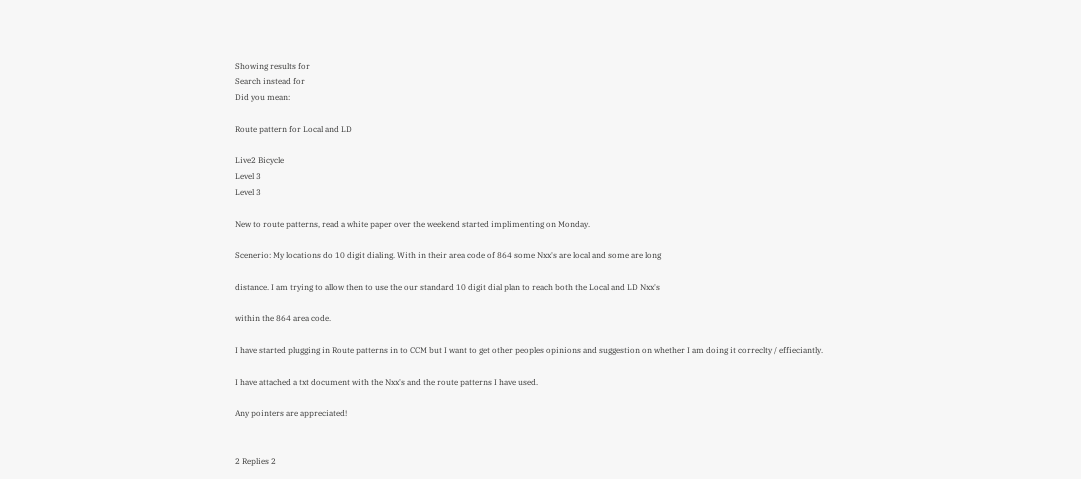Showing results for
Search instead for
Did you mean:

Route pattern for Local and LD

Live2 Bicycle
Level 3
Level 3

New to route patterns, read a white paper over the weekend started implimenting on Monday.

Scenerio: My locations do 10 digit dialing. With in their area code of 864 some Nxx's are local and some are long

distance. I am trying to allow then to use the our standard 10 digit dial plan to reach both the Local and LD Nxx's

within the 864 area code.

I have started plugging in Route patterns in to CCM but I want to get other peoples opinions and suggestion on whether I am doing it correclty / effieciantly.

I have attached a txt document with the Nxx's and the route patterns I have used.

Any pointers are appreciated!


2 Replies 2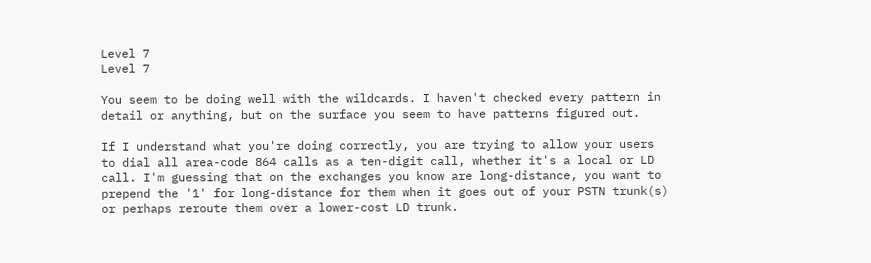Level 7
Level 7

You seem to be doing well with the wildcards. I haven't checked every pattern in detail or anything, but on the surface you seem to have patterns figured out.

If I understand what you're doing correctly, you are trying to allow your users to dial all area-code 864 calls as a ten-digit call, whether it's a local or LD call. I'm guessing that on the exchanges you know are long-distance, you want to prepend the '1' for long-distance for them when it goes out of your PSTN trunk(s) or perhaps reroute them over a lower-cost LD trunk.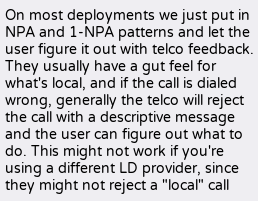On most deployments we just put in NPA and 1-NPA patterns and let the user figure it out with telco feedback. They usually have a gut feel for what's local, and if the call is dialed wrong, generally the telco will reject the call with a descriptive message and the user can figure out what to do. This might not work if you're using a different LD provider, since they might not reject a "local" call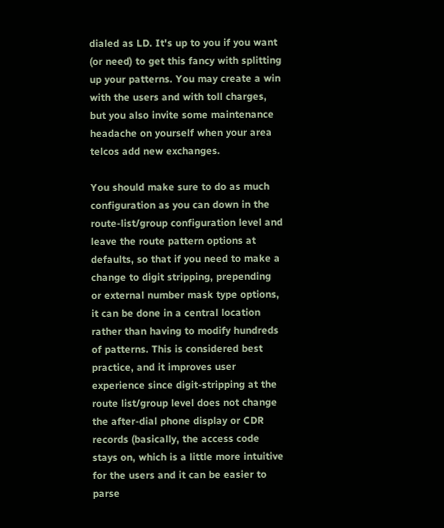dialed as LD. It's up to you if you want (or need) to get this fancy with splitting up your patterns. You may create a win with the users and with toll charges, but you also invite some maintenance headache on yourself when your area telcos add new exchanges.

You should make sure to do as much configuration as you can down in the route-list/group configuration level and leave the route pattern options at defaults, so that if you need to make a change to digit stripping, prepending or external number mask type options, it can be done in a central location rather than having to modify hundreds of patterns. This is considered best practice, and it improves user experience since digit-stripping at the route list/group level does not change the after-dial phone display or CDR records (basically, the access code stays on, which is a little more intuitive for the users and it can be easier to parse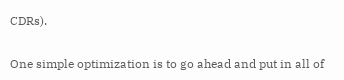CDRs).

One simple optimization is to go ahead and put in all of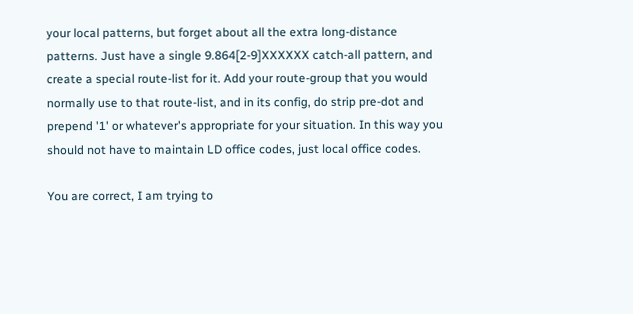your local patterns, but forget about all the extra long-distance patterns. Just have a single 9.864[2-9]XXXXXX catch-all pattern, and create a special route-list for it. Add your route-group that you would normally use to that route-list, and in its config, do strip pre-dot and prepend '1' or whatever's appropriate for your situation. In this way you should not have to maintain LD office codes, just local office codes.

You are correct, I am trying to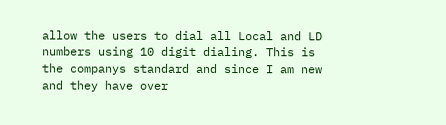allow the users to dial all Local and LD numbers using 10 digit dialing. This is the companys standard and since I am new and they have over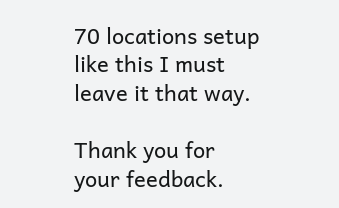70 locations setup like this I must leave it that way.

Thank you for your feedback.